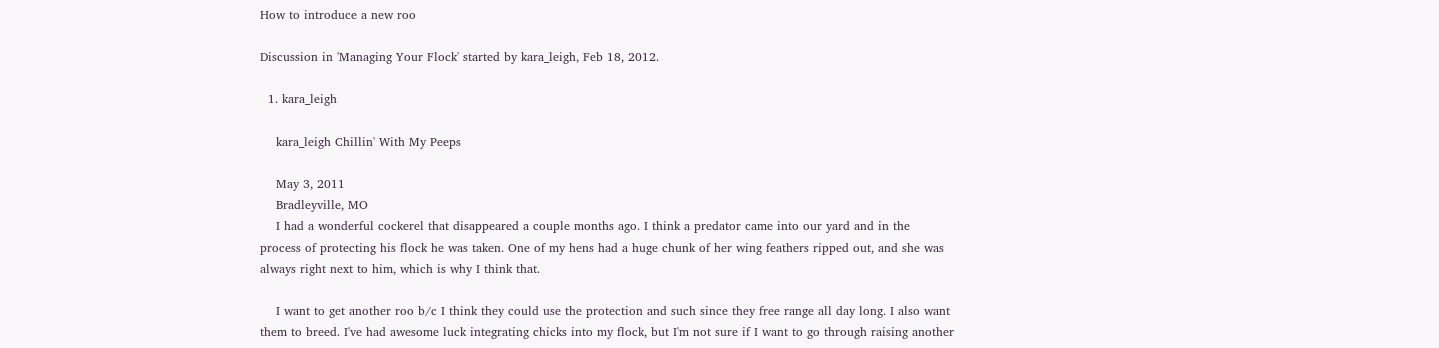How to introduce a new roo

Discussion in 'Managing Your Flock' started by kara_leigh, Feb 18, 2012.

  1. kara_leigh

    kara_leigh Chillin' With My Peeps

    May 3, 2011
    Bradleyville, MO
    I had a wonderful cockerel that disappeared a couple months ago. I think a predator came into our yard and in the process of protecting his flock he was taken. One of my hens had a huge chunk of her wing feathers ripped out, and she was always right next to him, which is why I think that.

    I want to get another roo b/c I think they could use the protection and such since they free range all day long. I also want them to breed. I've had awesome luck integrating chicks into my flock, but I'm not sure if I want to go through raising another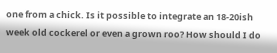one from a chick. Is it possible to integrate an 18-20ish week old cockerel or even a grown roo? How should I do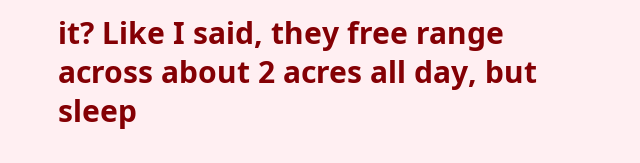it? Like I said, they free range across about 2 acres all day, but sleep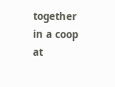together in a coop at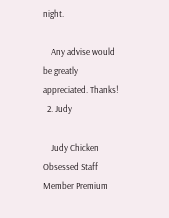night.

    Any advise would be greatly appreciated. Thanks!
  2. Judy

    Judy Chicken Obsessed Staff Member Premium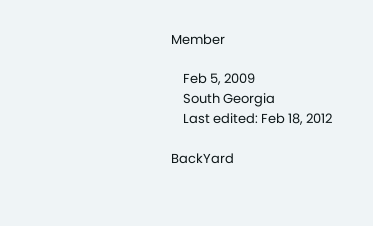Member

    Feb 5, 2009
    South Georgia
    Last edited: Feb 18, 2012

BackYard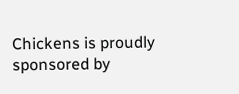Chickens is proudly sponsored by